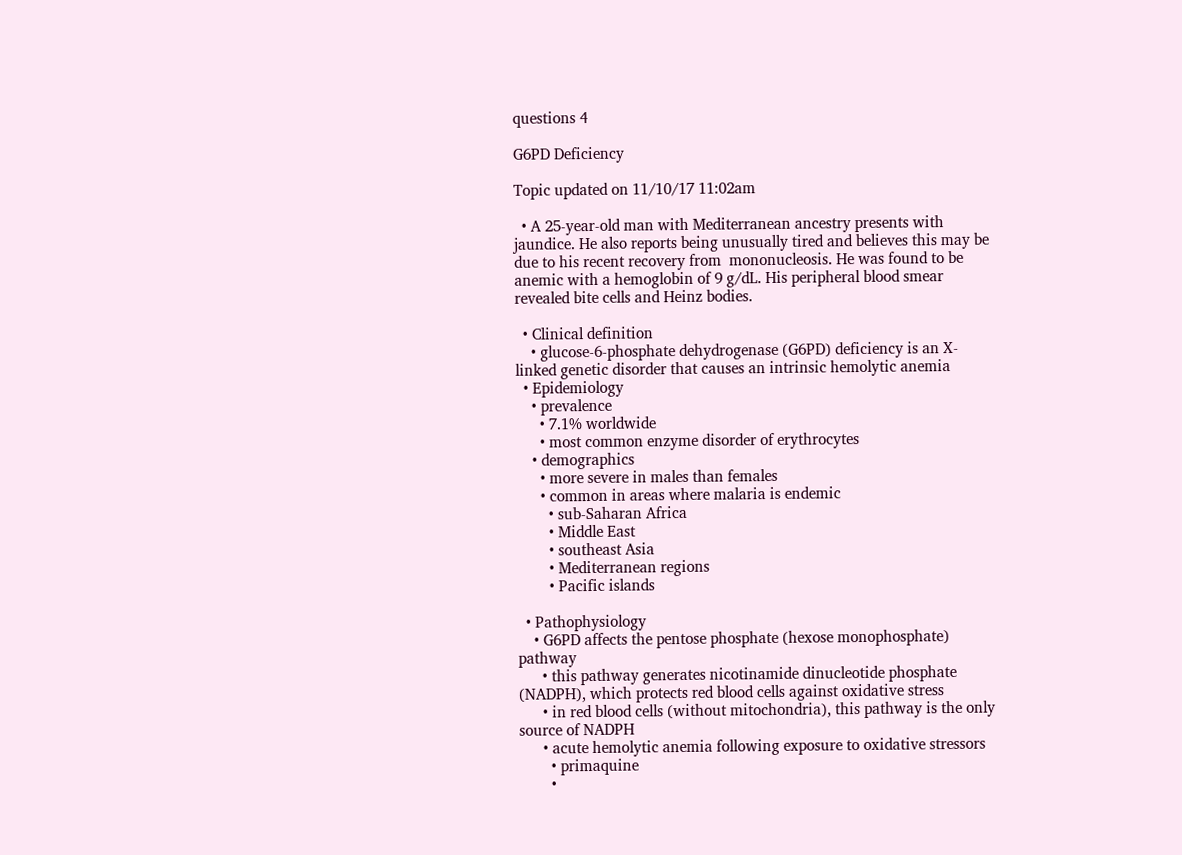questions 4

G6PD Deficiency

Topic updated on 11/10/17 11:02am

  • A 25-year-old man with Mediterranean ancestry presents with jaundice. He also reports being unusually tired and believes this may be due to his recent recovery from  mononucleosis. He was found to be anemic with a hemoglobin of 9 g/dL. His peripheral blood smear revealed bite cells and Heinz bodies.

  • Clinical definition
    • glucose-6-phosphate dehydrogenase (G6PD) deficiency is an X-linked genetic disorder that causes an intrinsic hemolytic anemia
  • Epidemiology
    • prevalence
      • 7.1% worldwide
      • most common enzyme disorder of erythrocytes
    • demographics
      • more severe in males than females
      • common in areas where malaria is endemic
        • sub-Saharan Africa
        • Middle East
        • southeast Asia
        • Mediterranean regions
        • Pacific islands

  • Pathophysiology
    • G6PD affects the pentose phosphate (hexose monophosphate) pathway
      • this pathway generates nicotinamide dinucleotide phosphate (NADPH), which protects red blood cells against oxidative stress
      • in red blood cells (without mitochondria), this pathway is the only source of NADPH
      • acute hemolytic anemia following exposure to oxidative stressors
        • primaquine
        •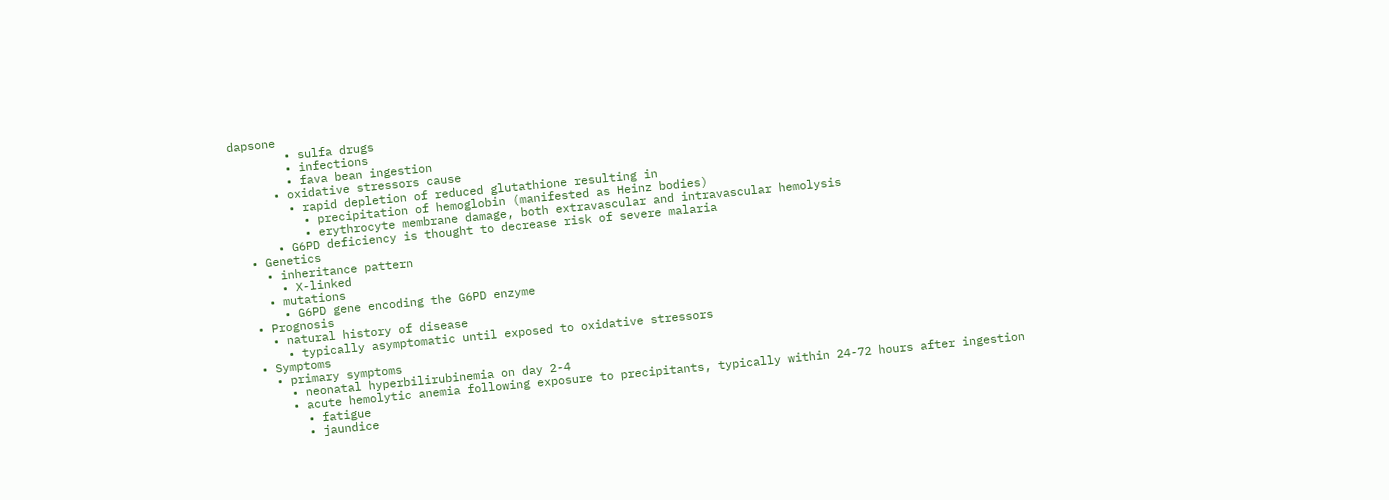dapsone
        • sulfa drugs
        • infections
        • fava bean ingestion
      • oxidative stressors cause
        • rapid depletion of reduced glutathione resulting in
          • precipitation of hemoglobin (manifested as Heinz bodies)
          • erythrocyte membrane damage, both extravascular and intravascular hemolysis
      • G6PD deficiency is thought to decrease risk of severe malaria
  • Genetics
    • inheritance pattern
      • X-linked
    • mutations
      • G6PD gene encoding the G6PD enzyme
  • Prognosis
    • natural history of disease
      • typically asymptomatic until exposed to oxidative stressors
  • Symptoms
    • primary symptoms
      • neonatal hyperbilirubinemia on day 2-4
      • acute hemolytic anemia following exposure to precipitants, typically within 24-72 hours after ingestion
        • fatigue
        • jaundice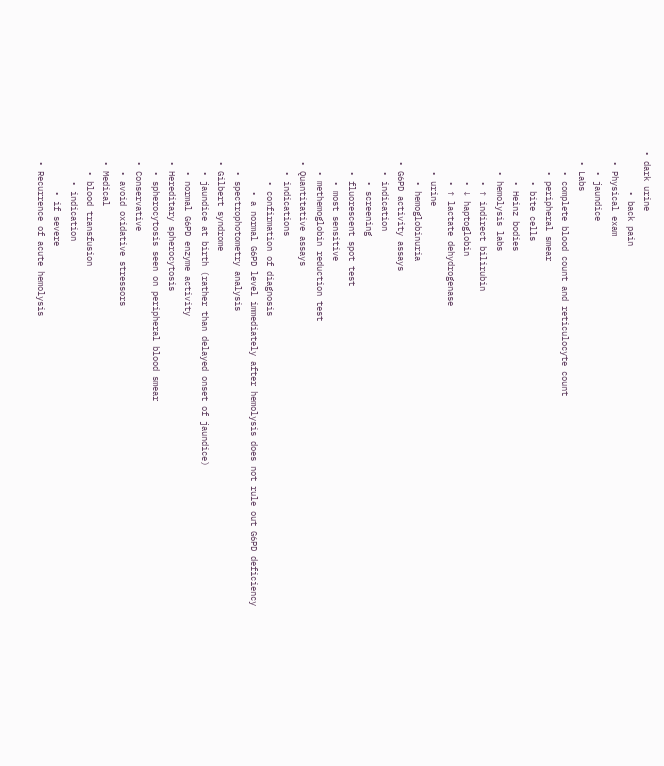• dark urine
        • back pain
  • Physical exam
    • jaundice
  • Labs
    • complete blood count and reticulocyte count
    • peripheral smear
      • bite cells
      • Heinz bodies
    • hemolysis labs
      • ↑ indirect bilirubin
      • ↓ haptoglobin
      • ↑ lactate dehydrogenase
    • urine
      • hemoglobinuria
  • G6PD activity assays
    • indication
      • screening
    • fluorescent spot test
      • most sensitive
    • methemoglobin reduction test
  • Quantitative assays
    • indications
      • confirmation of diagnosis
        • a normal G6PD level immediately after hemolysis does not rule out G6PD deficiency
    • spectrophotometry analysis
  • Gilbert syndrome
    • jaundice at birth (rather than delayed onset of jaundice)
    • normal G6PD enzyme activity
  • Hereditary spherocytosis
    • spherocytosis seen on peripheral blood smear
  • Conservative
    • avoid oxidative stressors
  • Medical
    • blood transfusion
      • indication
        • if severe
  • Recurrence of acute hemolysis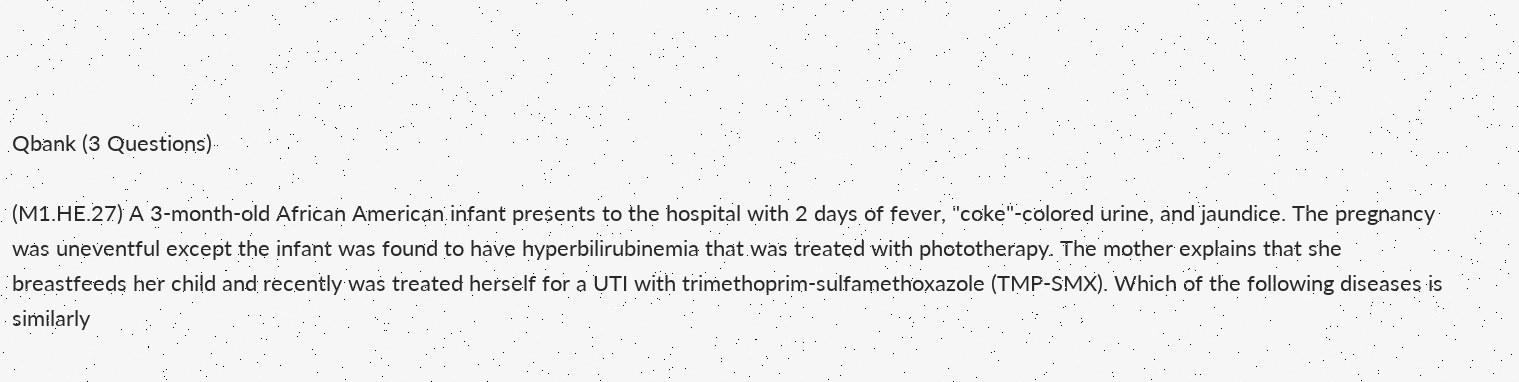Qbank (3 Questions)

(M1.HE.27) A 3-month-old African American infant presents to the hospital with 2 days of fever, "coke"-colored urine, and jaundice. The pregnancy was uneventful except the infant was found to have hyperbilirubinemia that was treated with phototherapy. The mother explains that she breastfeeds her child and recently was treated herself for a UTI with trimethoprim-sulfamethoxazole (TMP-SMX). Which of the following diseases is similarly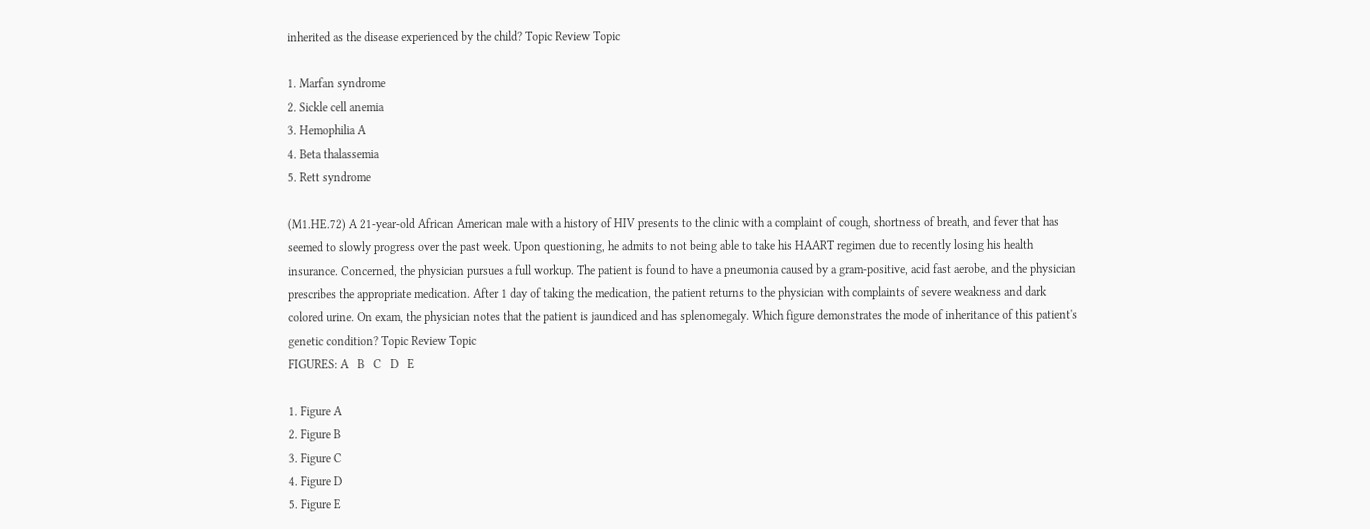inherited as the disease experienced by the child? Topic Review Topic

1. Marfan syndrome
2. Sickle cell anemia
3. Hemophilia A
4. Beta thalassemia
5. Rett syndrome

(M1.HE.72) A 21-year-old African American male with a history of HIV presents to the clinic with a complaint of cough, shortness of breath, and fever that has seemed to slowly progress over the past week. Upon questioning, he admits to not being able to take his HAART regimen due to recently losing his health insurance. Concerned, the physician pursues a full workup. The patient is found to have a pneumonia caused by a gram-positive, acid fast aerobe, and the physician prescribes the appropriate medication. After 1 day of taking the medication, the patient returns to the physician with complaints of severe weakness and dark colored urine. On exam, the physician notes that the patient is jaundiced and has splenomegaly. Which figure demonstrates the mode of inheritance of this patient's genetic condition? Topic Review Topic
FIGURES: A   B   C   D   E

1. Figure A
2. Figure B
3. Figure C
4. Figure D
5. Figure E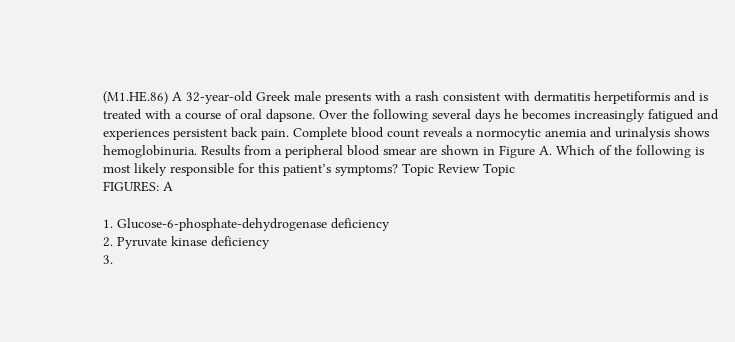(M1.HE.86) A 32-year-old Greek male presents with a rash consistent with dermatitis herpetiformis and is treated with a course of oral dapsone. Over the following several days he becomes increasingly fatigued and experiences persistent back pain. Complete blood count reveals a normocytic anemia and urinalysis shows hemoglobinuria. Results from a peripheral blood smear are shown in Figure A. Which of the following is most likely responsible for this patient’s symptoms? Topic Review Topic
FIGURES: A

1. Glucose-6-phosphate-dehydrogenase deficiency
2. Pyruvate kinase deficiency
3.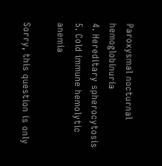Paroxysmal nocturnal hemoglobinuria
4. Hereditary spherocytosis
5. Cold immune hemolytic anemia

Sorry, this question is only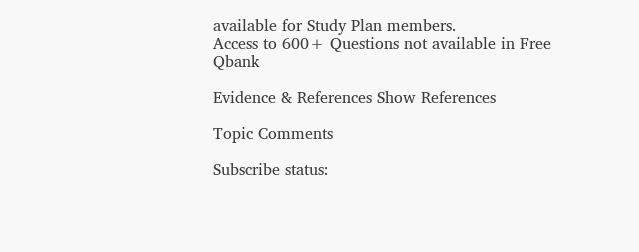available for Study Plan members.
Access to 600+ Questions not available in Free Qbank

Evidence & References Show References

Topic Comments

Subscribe status: